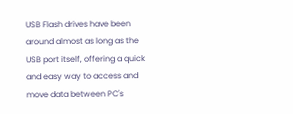USB Flash drives have been around almost as long as the USB port itself, offering a quick and easy way to access and move data between PC's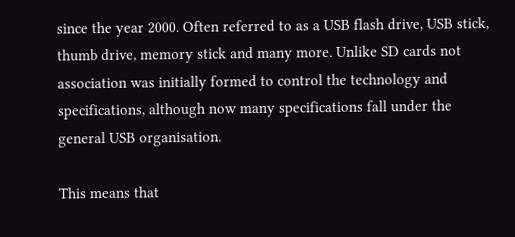since the year 2000. Often referred to as a USB flash drive, USB stick, thumb drive, memory stick and many more. Unlike SD cards not association was initially formed to control the technology and specifications, although now many specifications fall under the general USB organisation.

This means that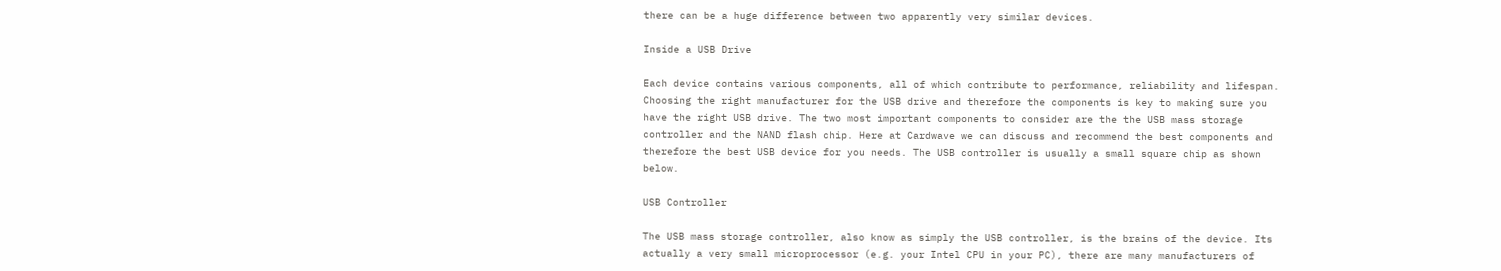there can be a huge difference between two apparently very similar devices.

Inside a USB Drive

Each device contains various components, all of which contribute to performance, reliability and lifespan. Choosing the right manufacturer for the USB drive and therefore the components is key to making sure you have the right USB drive. The two most important components to consider are the the USB mass storage controller and the NAND flash chip. Here at Cardwave we can discuss and recommend the best components and therefore the best USB device for you needs. The USB controller is usually a small square chip as shown below.

USB Controller

The USB mass storage controller, also know as simply the USB controller, is the brains of the device. Its actually a very small microprocessor (e.g. your Intel CPU in your PC), there are many manufacturers of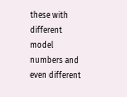these with different model numbers and even different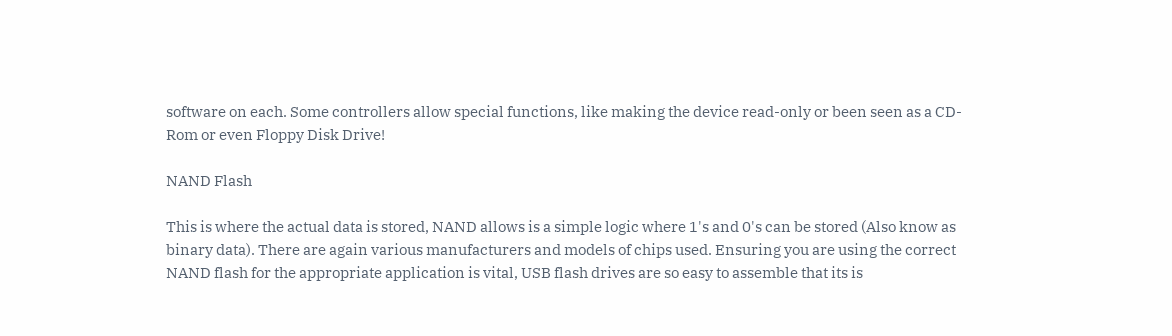software on each. Some controllers allow special functions, like making the device read-only or been seen as a CD-Rom or even Floppy Disk Drive!

NAND Flash

This is where the actual data is stored, NAND allows is a simple logic where 1's and 0's can be stored (Also know as binary data). There are again various manufacturers and models of chips used. Ensuring you are using the correct NAND flash for the appropriate application is vital, USB flash drives are so easy to assemble that its is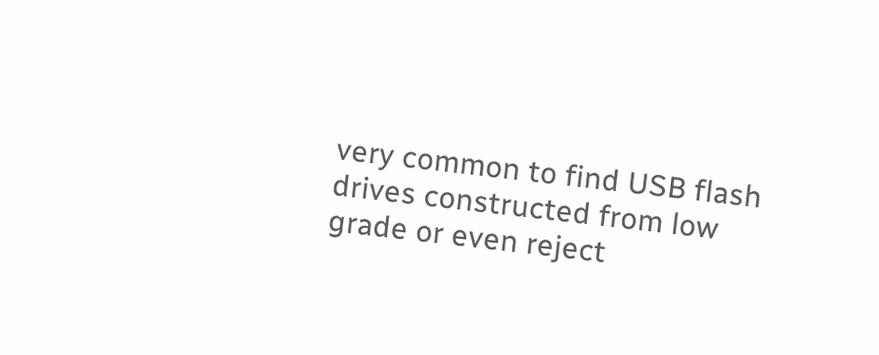very common to find USB flash drives constructed from low grade or even reject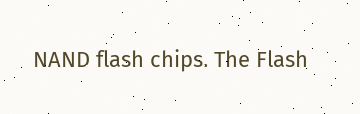NAND flash chips. The Flash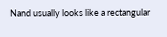Nand usually looks like a rectangular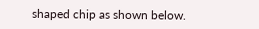shaped chip as shown below.